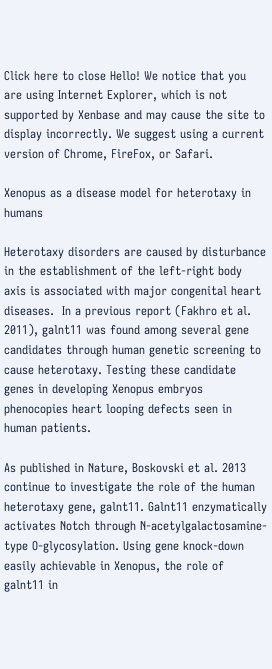Click here to close Hello! We notice that you are using Internet Explorer, which is not supported by Xenbase and may cause the site to display incorrectly. We suggest using a current version of Chrome, FireFox, or Safari.

Xenopus as a disease model for heterotaxy in humans

Heterotaxy disorders are caused by disturbance in the establishment of the left-right body axis is associated with major congenital heart diseases.  In a previous report (Fakhro et al. 2011), galnt11 was found among several gene candidates through human genetic screening to cause heterotaxy. Testing these candidate genes in developing Xenopus embryos phenocopies heart looping defects seen in human patients.

As published in Nature, Boskovski et al. 2013 continue to investigate the role of the human heterotaxy gene, galnt11. Galnt11 enzymatically activates Notch through N-acetylgalactosamine-type O-glycosylation. Using gene knock-down easily achievable in Xenopus, the role of galnt11 in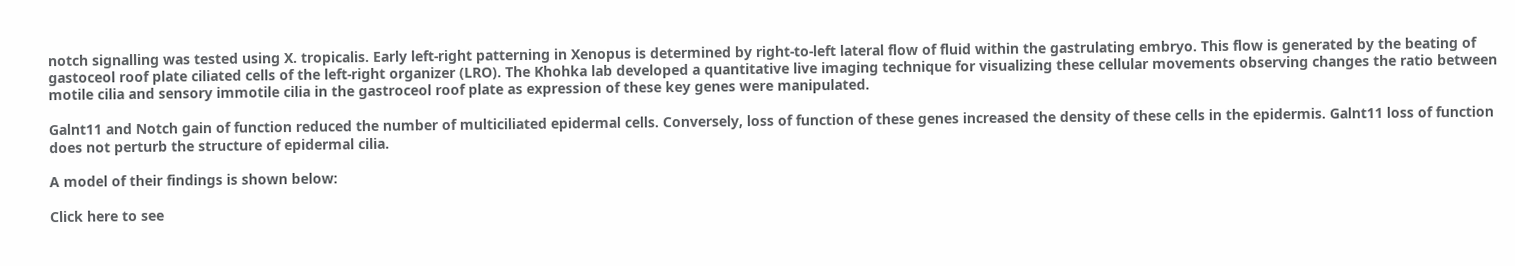notch signalling was tested using X. tropicalis. Early left-right patterning in Xenopus is determined by right-to-left lateral flow of fluid within the gastrulating embryo. This flow is generated by the beating of gastoceol roof plate ciliated cells of the left-right organizer (LRO). The Khohka lab developed a quantitative live imaging technique for visualizing these cellular movements observing changes the ratio between motile cilia and sensory immotile cilia in the gastroceol roof plate as expression of these key genes were manipulated.

Galnt11 and Notch gain of function reduced the number of multiciliated epidermal cells. Conversely, loss of function of these genes increased the density of these cells in the epidermis. Galnt11 loss of function does not perturb the structure of epidermal cilia.

A model of their findings is shown below:

Click here to see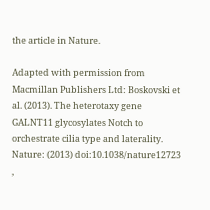the article in Nature.

Adapted with permission from Macmillan Publishers Ltd: Boskovski et al. (2013). The heterotaxy gene GALNT11 glycosylates Notch to orchestrate cilia type and laterality. Nature: (2013) doi:10.1038/nature12723 ,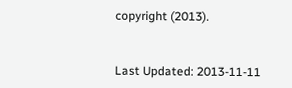copyright (2013).


Last Updated: 2013-11-11